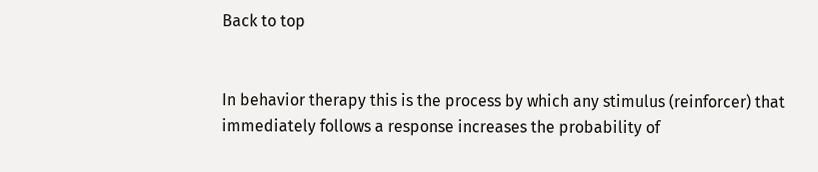Back to top


In behavior therapy this is the process by which any stimulus (reinforcer) that immediately follows a response increases the probability of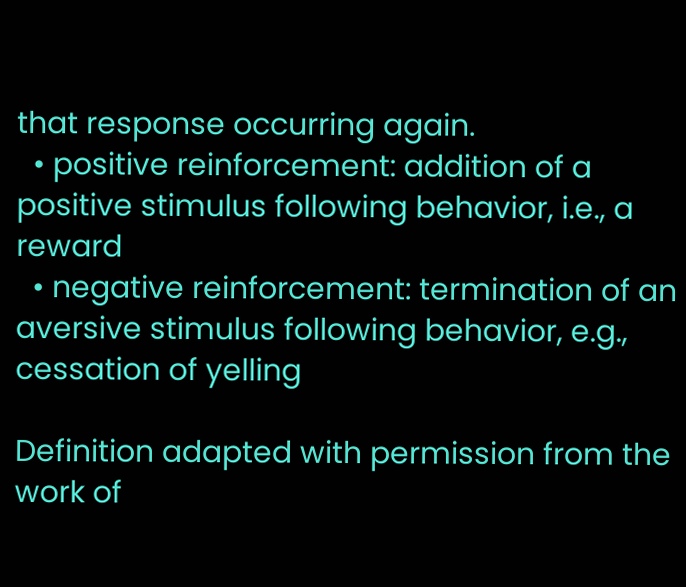that response occurring again.
  • positive reinforcement: addition of a positive stimulus following behavior, i.e., a reward
  • negative reinforcement: termination of an aversive stimulus following behavior, e.g., cessation of yelling

Definition adapted with permission from the work of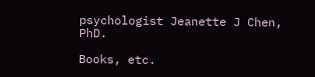psychologist Jeanette J Chen, PhD.

Books, etc.